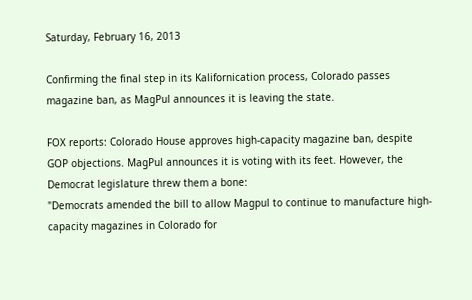Saturday, February 16, 2013

Confirming the final step in its Kalifornication process, Colorado passes magazine ban, as MagPul announces it is leaving the state.

FOX reports: Colorado House approves high-capacity magazine ban, despite GOP objections. MagPul announces it is voting with its feet. However, the Democrat legislature threw them a bone:
"Democrats amended the bill to allow Magpul to continue to manufacture high-capacity magazines in Colorado for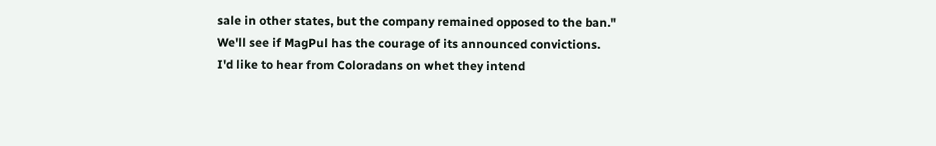sale in other states, but the company remained opposed to the ban."
We'll see if MagPul has the courage of its announced convictions.
I'd like to hear from Coloradans on whet they intend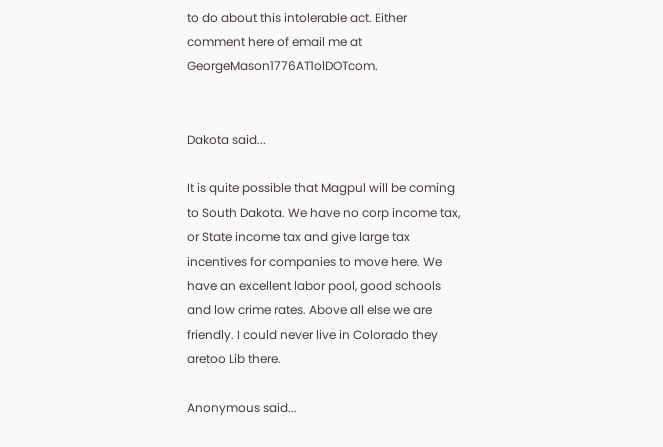to do about this intolerable act. Either comment here of email me at GeorgeMason1776AT1olDOTcom.


Dakota said...

It is quite possible that Magpul will be coming to South Dakota. We have no corp income tax, or State income tax and give large tax incentives for companies to move here. We have an excellent labor pool, good schools and low crime rates. Above all else we are friendly. I could never live in Colorado they aretoo Lib there.

Anonymous said...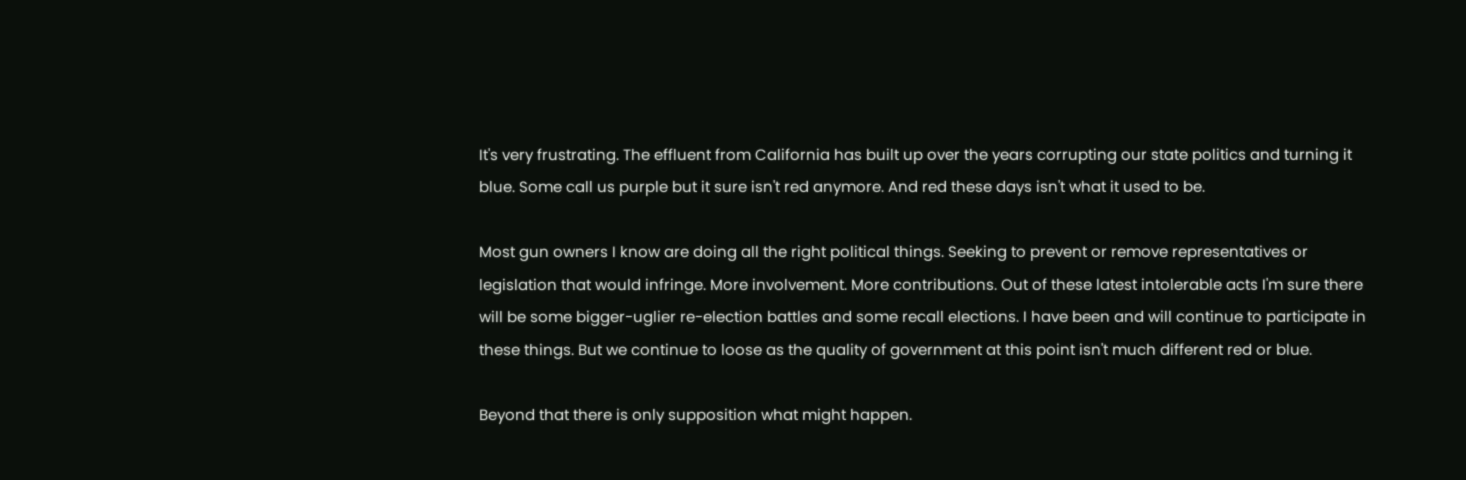It's very frustrating. The effluent from California has built up over the years corrupting our state politics and turning it blue. Some call us purple but it sure isn't red anymore. And red these days isn't what it used to be.

Most gun owners I know are doing all the right political things. Seeking to prevent or remove representatives or legislation that would infringe. More involvement. More contributions. Out of these latest intolerable acts I'm sure there will be some bigger-uglier re-election battles and some recall elections. I have been and will continue to participate in these things. But we continue to loose as the quality of government at this point isn't much different red or blue.

Beyond that there is only supposition what might happen.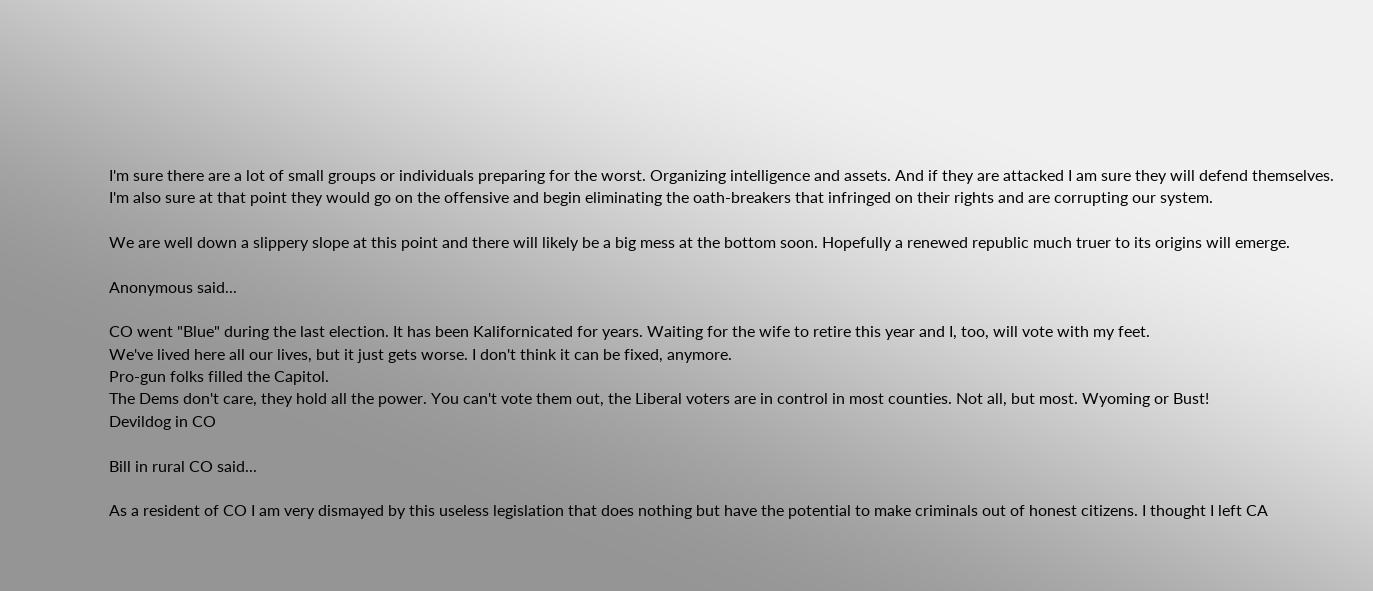I'm sure there are a lot of small groups or individuals preparing for the worst. Organizing intelligence and assets. And if they are attacked I am sure they will defend themselves. I'm also sure at that point they would go on the offensive and begin eliminating the oath-breakers that infringed on their rights and are corrupting our system.

We are well down a slippery slope at this point and there will likely be a big mess at the bottom soon. Hopefully a renewed republic much truer to its origins will emerge.

Anonymous said...

CO went "Blue" during the last election. It has been Kalifornicated for years. Waiting for the wife to retire this year and I, too, will vote with my feet.
We've lived here all our lives, but it just gets worse. I don't think it can be fixed, anymore.
Pro-gun folks filled the Capitol.
The Dems don't care, they hold all the power. You can't vote them out, the Liberal voters are in control in most counties. Not all, but most. Wyoming or Bust!
Devildog in CO

Bill in rural CO said...

As a resident of CO I am very dismayed by this useless legislation that does nothing but have the potential to make criminals out of honest citizens. I thought I left CA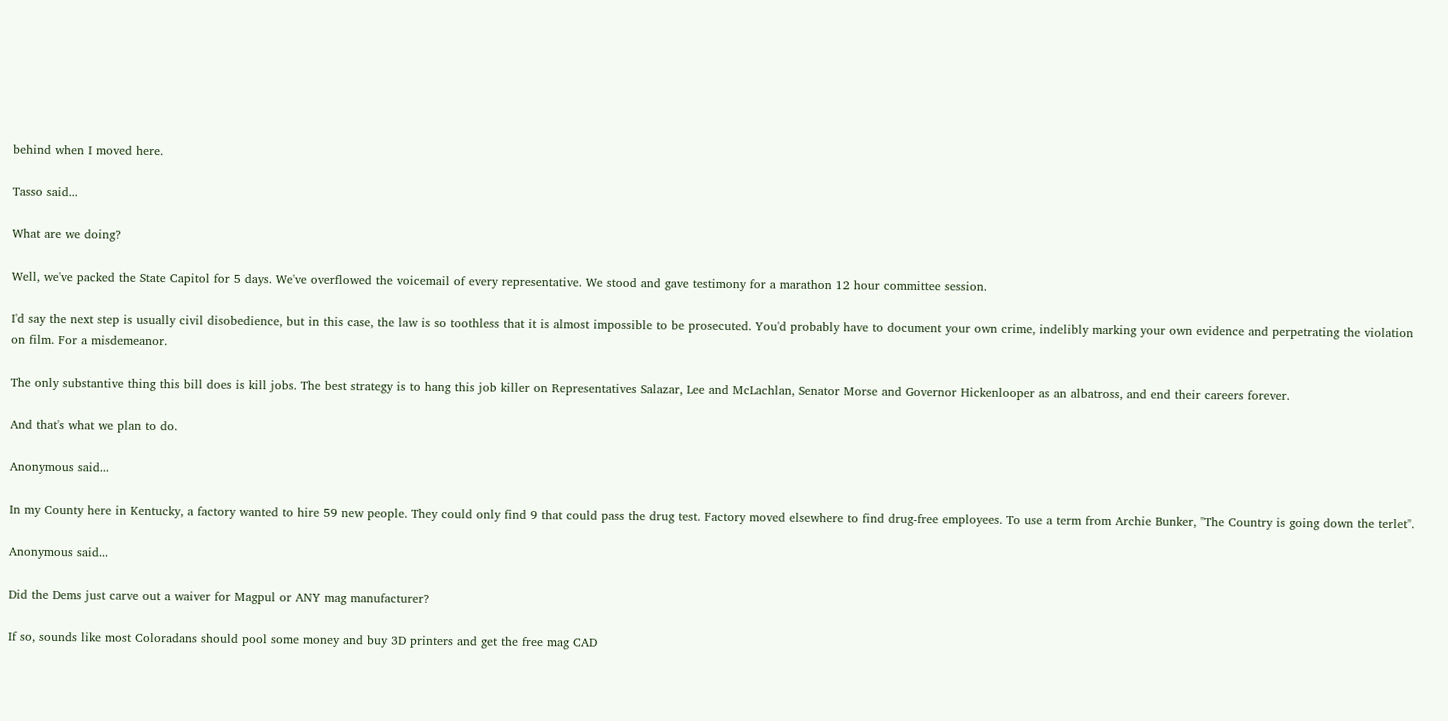behind when I moved here.

Tasso said...

What are we doing?

Well, we've packed the State Capitol for 5 days. We've overflowed the voicemail of every representative. We stood and gave testimony for a marathon 12 hour committee session.

I'd say the next step is usually civil disobedience, but in this case, the law is so toothless that it is almost impossible to be prosecuted. You'd probably have to document your own crime, indelibly marking your own evidence and perpetrating the violation on film. For a misdemeanor.

The only substantive thing this bill does is kill jobs. The best strategy is to hang this job killer on Representatives Salazar, Lee and McLachlan, Senator Morse and Governor Hickenlooper as an albatross, and end their careers forever.

And that's what we plan to do.

Anonymous said...

In my County here in Kentucky, a factory wanted to hire 59 new people. They could only find 9 that could pass the drug test. Factory moved elsewhere to find drug-free employees. To use a term from Archie Bunker, "The Country is going down the terlet".

Anonymous said...

Did the Dems just carve out a waiver for Magpul or ANY mag manufacturer?

If so, sounds like most Coloradans should pool some money and buy 3D printers and get the free mag CAD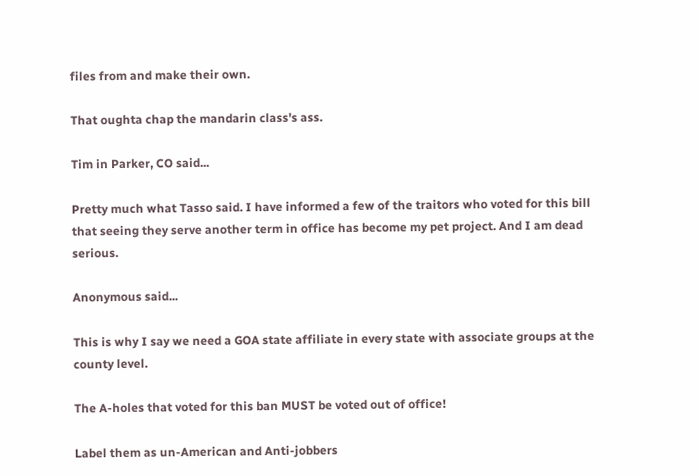files from and make their own.

That oughta chap the mandarin class's ass.

Tim in Parker, CO said...

Pretty much what Tasso said. I have informed a few of the traitors who voted for this bill that seeing they serve another term in office has become my pet project. And I am dead serious.

Anonymous said...

This is why I say we need a GOA state affiliate in every state with associate groups at the county level.

The A-holes that voted for this ban MUST be voted out of office!

Label them as un-American and Anti-jobbers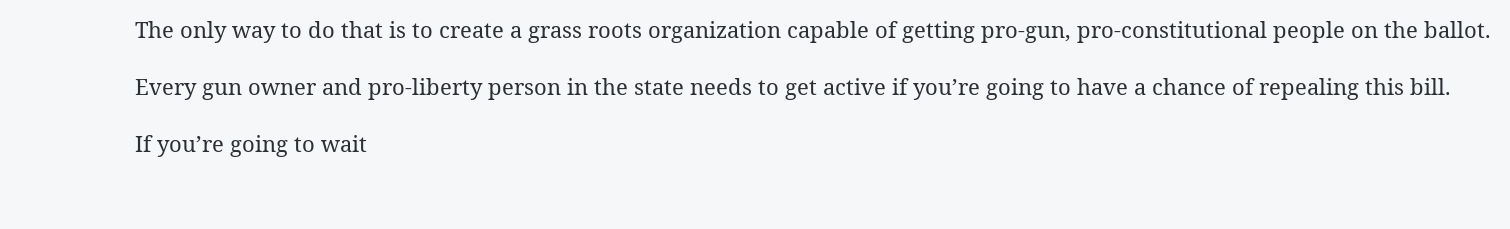The only way to do that is to create a grass roots organization capable of getting pro-gun, pro-constitutional people on the ballot.

Every gun owner and pro-liberty person in the state needs to get active if you’re going to have a chance of repealing this bill.

If you’re going to wait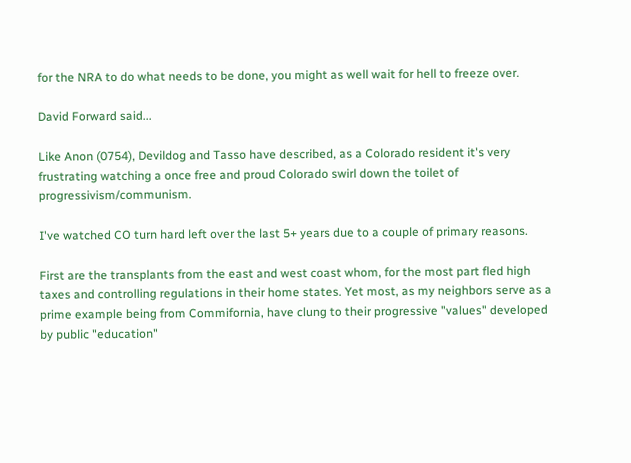for the NRA to do what needs to be done, you might as well wait for hell to freeze over.

David Forward said...

Like Anon (0754), Devildog and Tasso have described, as a Colorado resident it's very frustrating watching a once free and proud Colorado swirl down the toilet of progressivism/communism.

I've watched CO turn hard left over the last 5+ years due to a couple of primary reasons.

First are the transplants from the east and west coast whom, for the most part fled high taxes and controlling regulations in their home states. Yet most, as my neighbors serve as a prime example being from Commifornia, have clung to their progressive "values" developed by public "education"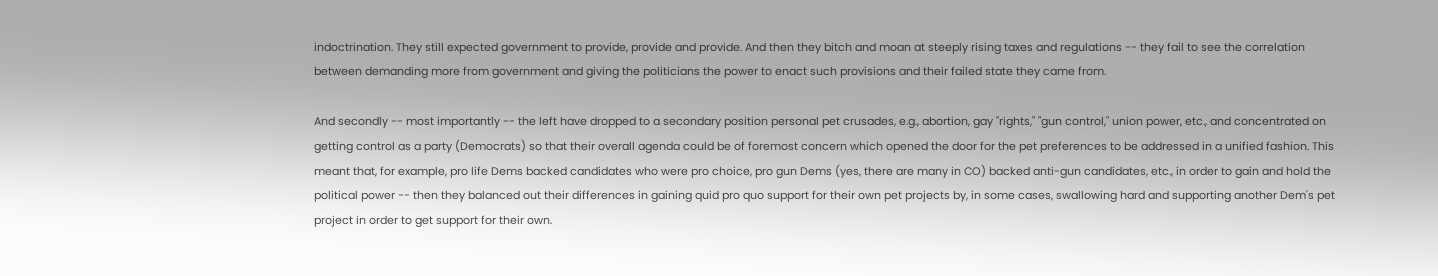indoctrination. They still expected government to provide, provide and provide. And then they bitch and moan at steeply rising taxes and regulations -- they fail to see the correlation between demanding more from government and giving the politicians the power to enact such provisions and their failed state they came from.

And secondly -- most importantly -- the left have dropped to a secondary position personal pet crusades, e.g., abortion, gay "rights," "gun control," union power, etc., and concentrated on getting control as a party (Democrats) so that their overall agenda could be of foremost concern which opened the door for the pet preferences to be addressed in a unified fashion. This meant that, for example, pro life Dems backed candidates who were pro choice, pro gun Dems (yes, there are many in CO) backed anti-gun candidates, etc., in order to gain and hold the political power -- then they balanced out their differences in gaining quid pro quo support for their own pet projects by, in some cases, swallowing hard and supporting another Dem's pet project in order to get support for their own.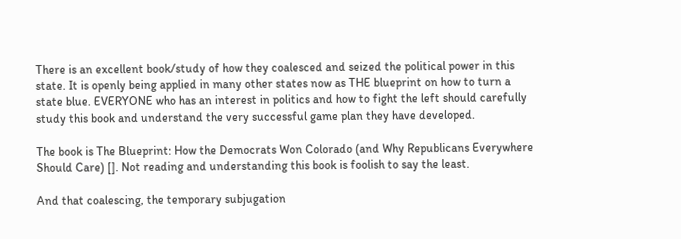There is an excellent book/study of how they coalesced and seized the political power in this state. It is openly being applied in many other states now as THE blueprint on how to turn a state blue. EVERYONE who has an interest in politics and how to fight the left should carefully study this book and understand the very successful game plan they have developed.

The book is The Blueprint: How the Democrats Won Colorado (and Why Republicans Everywhere Should Care) []. Not reading and understanding this book is foolish to say the least.

And that coalescing, the temporary subjugation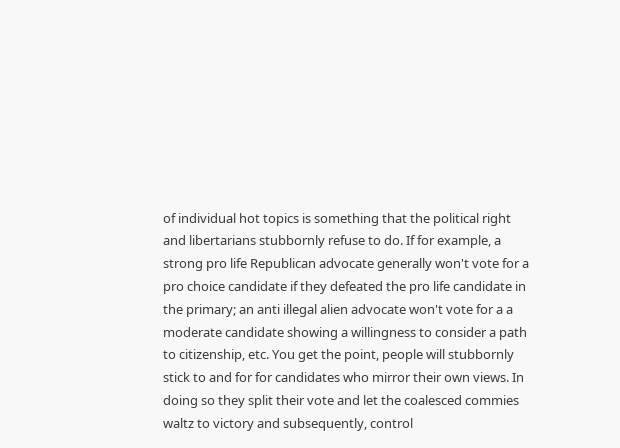of individual hot topics is something that the political right and libertarians stubbornly refuse to do. If for example, a strong pro life Republican advocate generally won't vote for a pro choice candidate if they defeated the pro life candidate in the primary; an anti illegal alien advocate won't vote for a a moderate candidate showing a willingness to consider a path to citizenship, etc. You get the point, people will stubbornly stick to and for for candidates who mirror their own views. In doing so they split their vote and let the coalesced commies waltz to victory and subsequently, control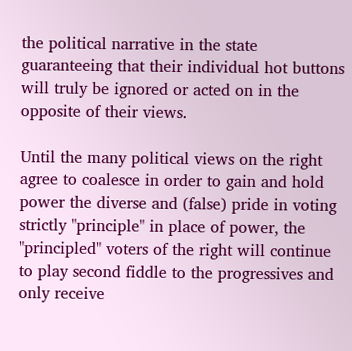the political narrative in the state guaranteeing that their individual hot buttons will truly be ignored or acted on in the opposite of their views.

Until the many political views on the right agree to coalesce in order to gain and hold power the diverse and (false) pride in voting strictly "principle" in place of power, the "principled" voters of the right will continue to play second fiddle to the progressives and only receive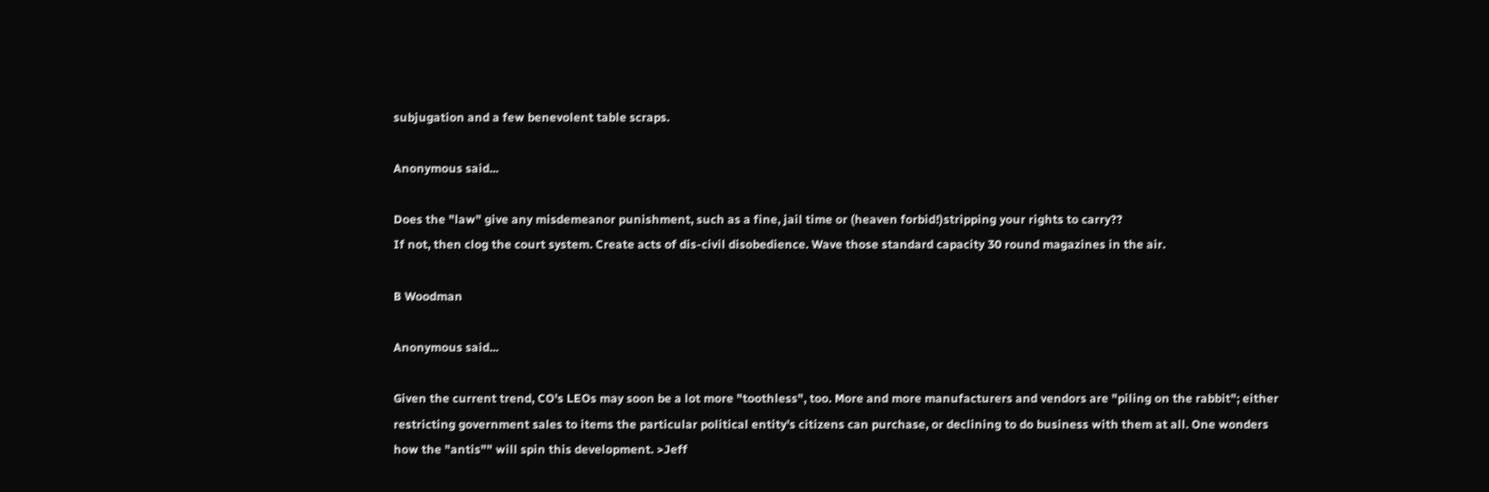subjugation and a few benevolent table scraps.

Anonymous said...

Does the "law" give any misdemeanor punishment, such as a fine, jail time or (heaven forbid!)stripping your rights to carry??
If not, then clog the court system. Create acts of dis-civil disobedience. Wave those standard capacity 30 round magazines in the air.

B Woodman

Anonymous said...

Given the current trend, CO's LEOs may soon be a lot more "toothless", too. More and more manufacturers and vendors are "piling on the rabbit"; either restricting government sales to items the particular political entity's citizens can purchase, or declining to do business with them at all. One wonders how the "antis"" will spin this development. >Jeff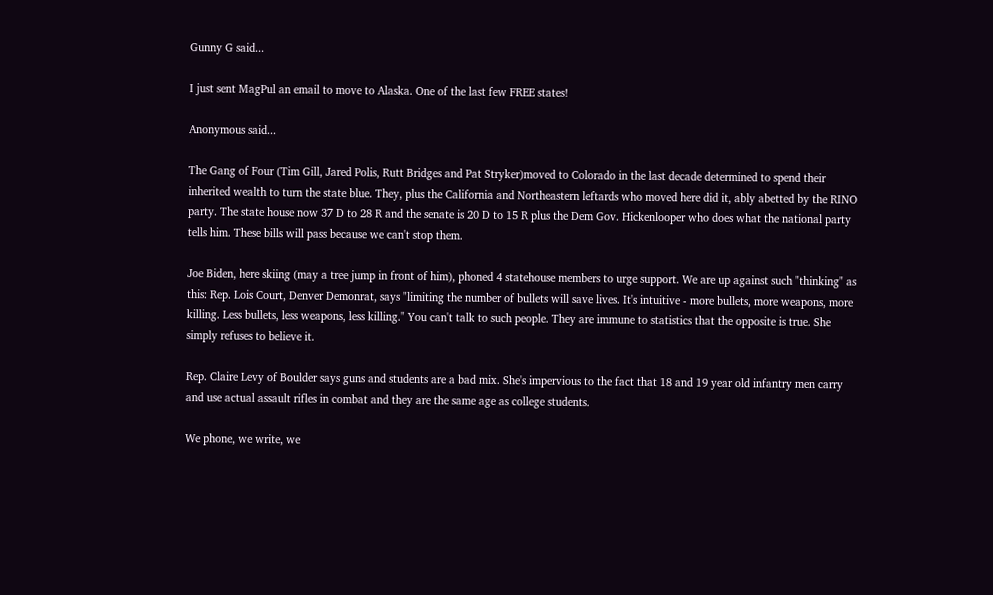Gunny G said...

I just sent MagPul an email to move to Alaska. One of the last few FREE states!

Anonymous said...

The Gang of Four (Tim Gill, Jared Polis, Rutt Bridges and Pat Stryker)moved to Colorado in the last decade determined to spend their inherited wealth to turn the state blue. They, plus the California and Northeastern leftards who moved here did it, ably abetted by the RINO party. The state house now 37 D to 28 R and the senate is 20 D to 15 R plus the Dem Gov. Hickenlooper who does what the national party tells him. These bills will pass because we can't stop them.

Joe Biden, here skiing (may a tree jump in front of him), phoned 4 statehouse members to urge support. We are up against such "thinking" as this: Rep. Lois Court, Denver Demonrat, says "limiting the number of bullets will save lives. It's intuitive - more bullets, more weapons, more killing. Less bullets, less weapons, less killing." You can't talk to such people. They are immune to statistics that the opposite is true. She simply refuses to believe it.

Rep. Claire Levy of Boulder says guns and students are a bad mix. She's impervious to the fact that 18 and 19 year old infantry men carry and use actual assault rifles in combat and they are the same age as college students.

We phone, we write, we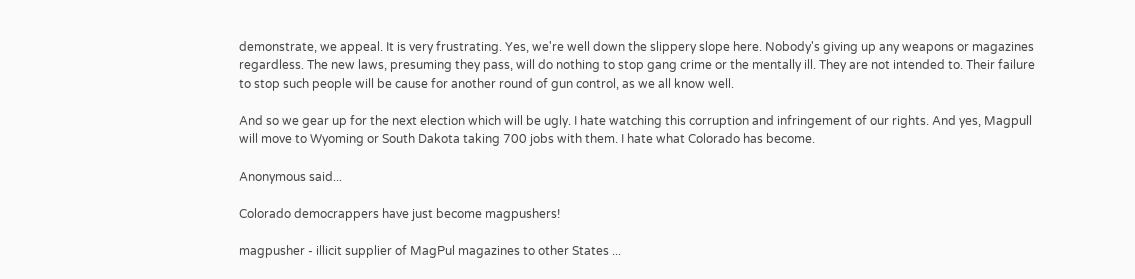demonstrate, we appeal. It is very frustrating. Yes, we're well down the slippery slope here. Nobody's giving up any weapons or magazines regardless. The new laws, presuming they pass, will do nothing to stop gang crime or the mentally ill. They are not intended to. Their failure to stop such people will be cause for another round of gun control, as we all know well.

And so we gear up for the next election which will be ugly. I hate watching this corruption and infringement of our rights. And yes, Magpull will move to Wyoming or South Dakota taking 700 jobs with them. I hate what Colorado has become.

Anonymous said...

Colorado democrappers have just become magpushers!

magpusher - illicit supplier of MagPul magazines to other States ...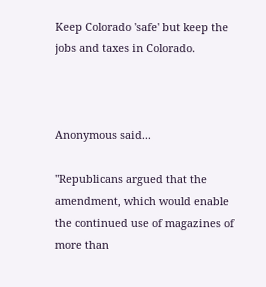Keep Colorado 'safe' but keep the jobs and taxes in Colorado.



Anonymous said...

"Republicans argued that the amendment, which would enable the continued use of magazines of more than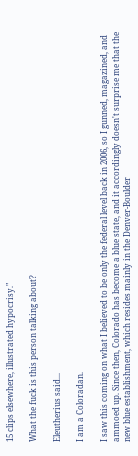15 clips elsewhere, illustrated hypocrisy."

What the fuck is this person talking about?

Eleutherius said...

I am a Coloradan.

I saw this coming on what I believed to be only the federal level back in 2006, so I gunned, magazined, and ammoed up. Since then, Colorado has become a blue state, and it accordingly doesn't surprise me that the new blue establishment, which resides mainly in the Denver-Boulder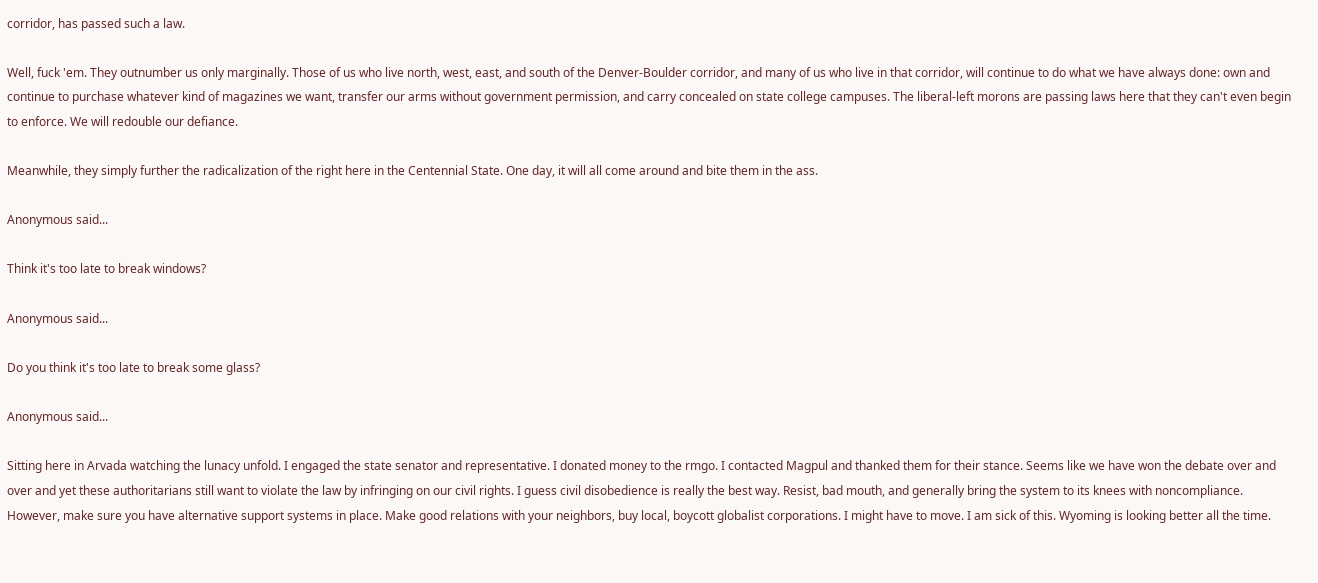corridor, has passed such a law.

Well, fuck 'em. They outnumber us only marginally. Those of us who live north, west, east, and south of the Denver-Boulder corridor, and many of us who live in that corridor, will continue to do what we have always done: own and continue to purchase whatever kind of magazines we want, transfer our arms without government permission, and carry concealed on state college campuses. The liberal-left morons are passing laws here that they can't even begin to enforce. We will redouble our defiance.

Meanwhile, they simply further the radicalization of the right here in the Centennial State. One day, it will all come around and bite them in the ass.

Anonymous said...

Think it's too late to break windows?

Anonymous said...

Do you think it's too late to break some glass?

Anonymous said...

Sitting here in Arvada watching the lunacy unfold. I engaged the state senator and representative. I donated money to the rmgo. I contacted Magpul and thanked them for their stance. Seems like we have won the debate over and over and yet these authoritarians still want to violate the law by infringing on our civil rights. I guess civil disobedience is really the best way. Resist, bad mouth, and generally bring the system to its knees with noncompliance. However, make sure you have alternative support systems in place. Make good relations with your neighbors, buy local, boycott globalist corporations. I might have to move. I am sick of this. Wyoming is looking better all the time.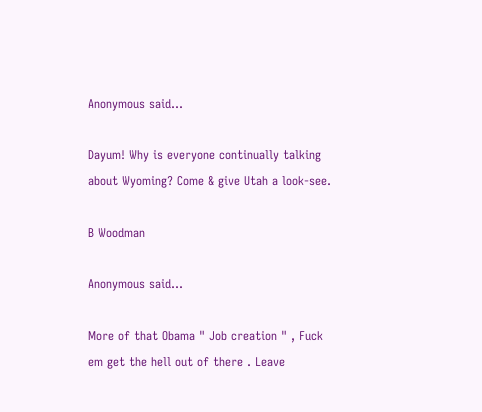Anonymous said...

Dayum! Why is everyone continually talking about Wyoming? Come & give Utah a look-see.

B Woodman

Anonymous said...

More of that Obama " Job creation " , Fuck em get the hell out of there . Leave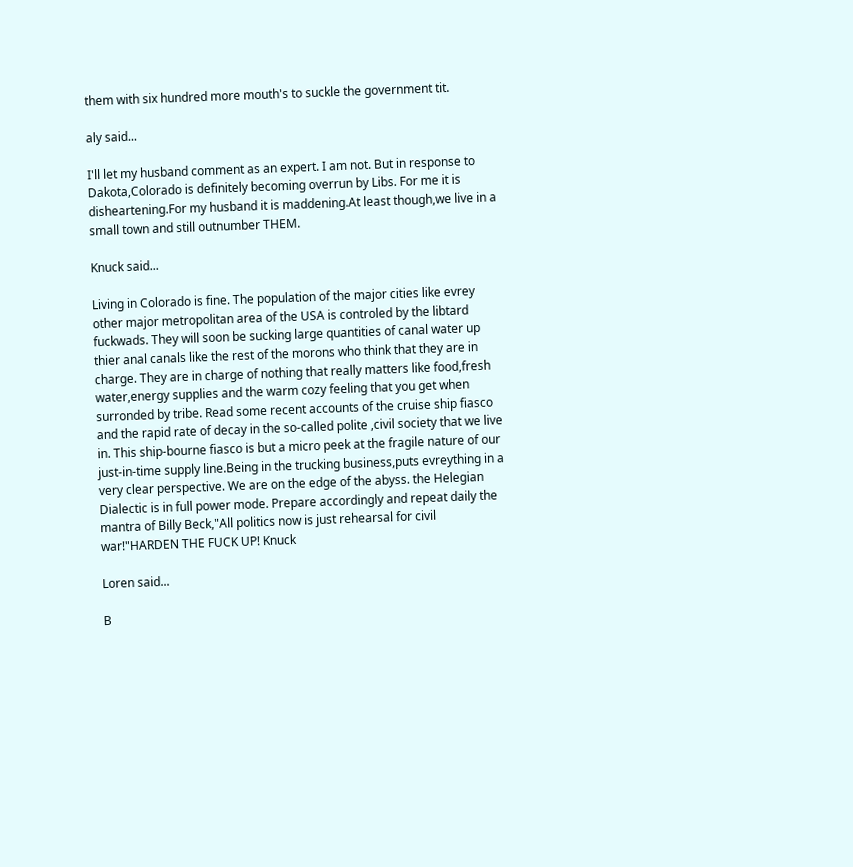them with six hundred more mouth's to suckle the government tit.

aly said...

I'll let my husband comment as an expert. I am not. But in response to Dakota,Colorado is definitely becoming overrun by Libs. For me it is disheartening.For my husband it is maddening.At least though,we live in a small town and still outnumber THEM.

Knuck said...

Living in Colorado is fine. The population of the major cities like evrey other major metropolitan area of the USA is controled by the libtard fuckwads. They will soon be sucking large quantities of canal water up thier anal canals like the rest of the morons who think that they are in charge. They are in charge of nothing that really matters like food,fresh water,energy supplies and the warm cozy feeling that you get when surronded by tribe. Read some recent accounts of the cruise ship fiasco and the rapid rate of decay in the so-called polite ,civil society that we live in. This ship-bourne fiasco is but a micro peek at the fragile nature of our just-in-time supply line.Being in the trucking business,puts evreything in a very clear perspective. We are on the edge of the abyss. the Helegian Dialectic is in full power mode. Prepare accordingly and repeat daily the mantra of Billy Beck,"All politics now is just rehearsal for civil war!"HARDEN THE FUCK UP! Knuck

Loren said...

B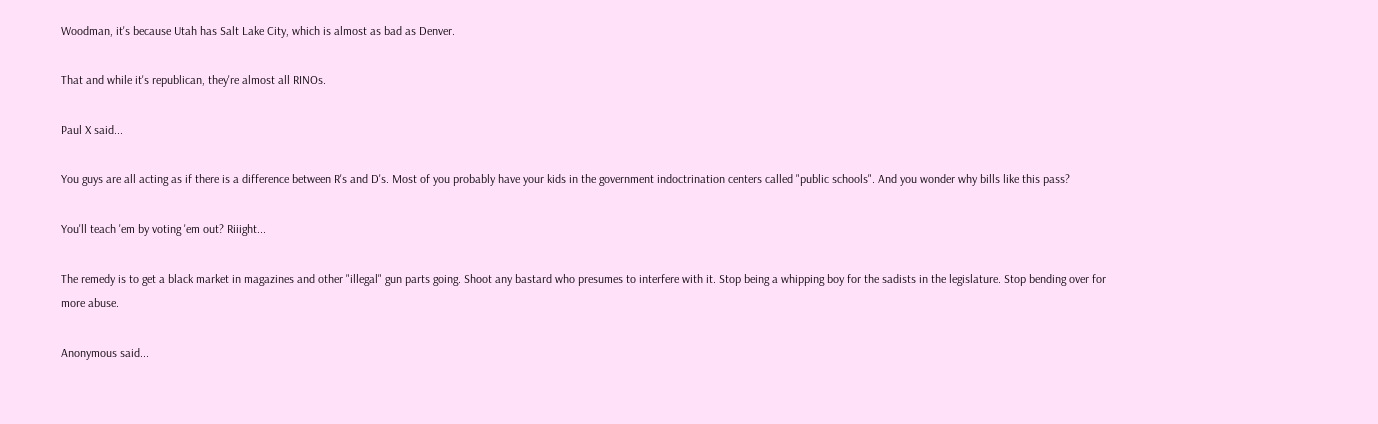Woodman, it's because Utah has Salt Lake City, which is almost as bad as Denver.

That and while it's republican, they're almost all RINOs.

Paul X said...

You guys are all acting as if there is a difference between R's and D's. Most of you probably have your kids in the government indoctrination centers called "public schools". And you wonder why bills like this pass?

You'll teach 'em by voting 'em out? Riiight...

The remedy is to get a black market in magazines and other "illegal" gun parts going. Shoot any bastard who presumes to interfere with it. Stop being a whipping boy for the sadists in the legislature. Stop bending over for more abuse.

Anonymous said...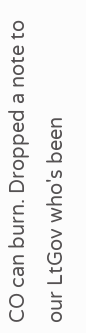CO can burn. Dropped a note to our LtGov who's been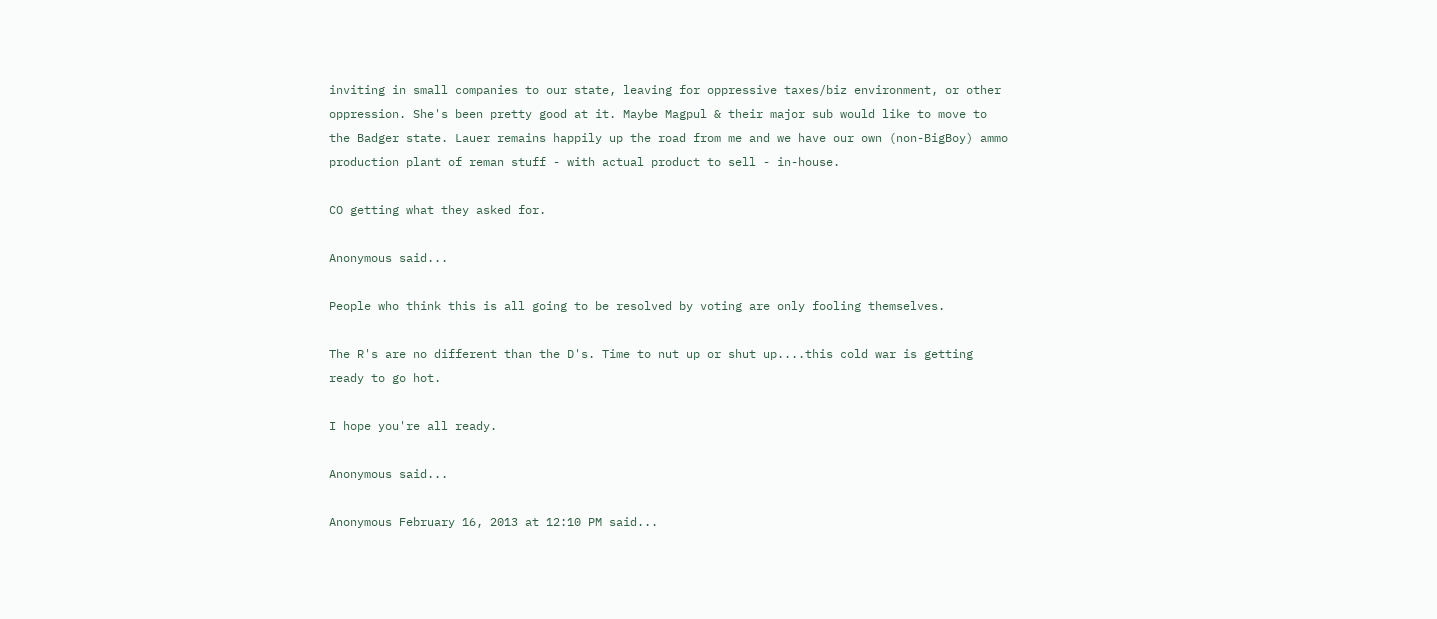inviting in small companies to our state, leaving for oppressive taxes/biz environment, or other oppression. She's been pretty good at it. Maybe Magpul & their major sub would like to move to the Badger state. Lauer remains happily up the road from me and we have our own (non-BigBoy) ammo production plant of reman stuff - with actual product to sell - in-house.

CO getting what they asked for.

Anonymous said...

People who think this is all going to be resolved by voting are only fooling themselves.

The R's are no different than the D's. Time to nut up or shut up....this cold war is getting ready to go hot.

I hope you're all ready.

Anonymous said...

Anonymous February 16, 2013 at 12:10 PM said...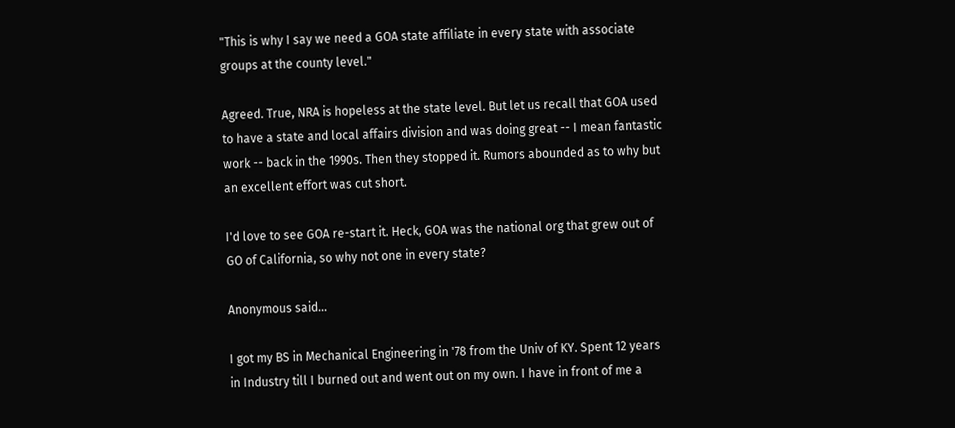"This is why I say we need a GOA state affiliate in every state with associate groups at the county level."

Agreed. True, NRA is hopeless at the state level. But let us recall that GOA used to have a state and local affairs division and was doing great -- I mean fantastic work -- back in the 1990s. Then they stopped it. Rumors abounded as to why but an excellent effort was cut short.

I'd love to see GOA re-start it. Heck, GOA was the national org that grew out of GO of California, so why not one in every state?

Anonymous said...

I got my BS in Mechanical Engineering in '78 from the Univ of KY. Spent 12 years in Industry till I burned out and went out on my own. I have in front of me a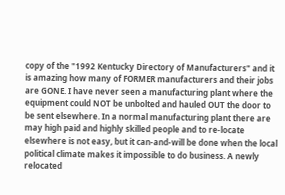copy of the "1992 Kentucky Directory of Manufacturers" and it is amazing how many of FORMER manufacturers and their jobs are GONE. I have never seen a manufacturing plant where the equipment could NOT be unbolted and hauled OUT the door to be sent elsewhere. In a normal manufacturing plant there are may high paid and highly skilled people and to re-locate elsewhere is not easy, but it can-and-will be done when the local political climate makes it impossible to do business. A newly relocated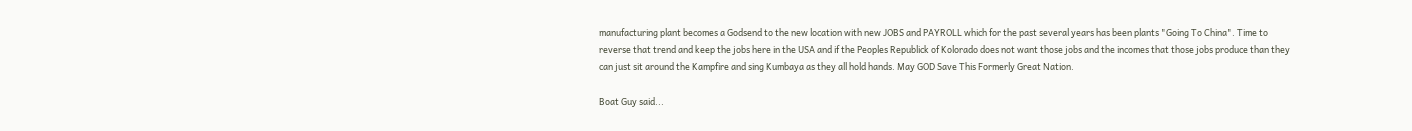manufacturing plant becomes a Godsend to the new location with new JOBS and PAYROLL which for the past several years has been plants "Going To China". Time to reverse that trend and keep the jobs here in the USA and if the Peoples Republick of Kolorado does not want those jobs and the incomes that those jobs produce than they can just sit around the Kampfire and sing Kumbaya as they all hold hands. May GOD Save This Formerly Great Nation.

Boat Guy said...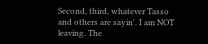Second, third, whatever Tasso and others are sayin'. I am NOT leaving. The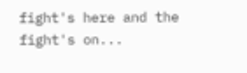fight's here and the fight's on...